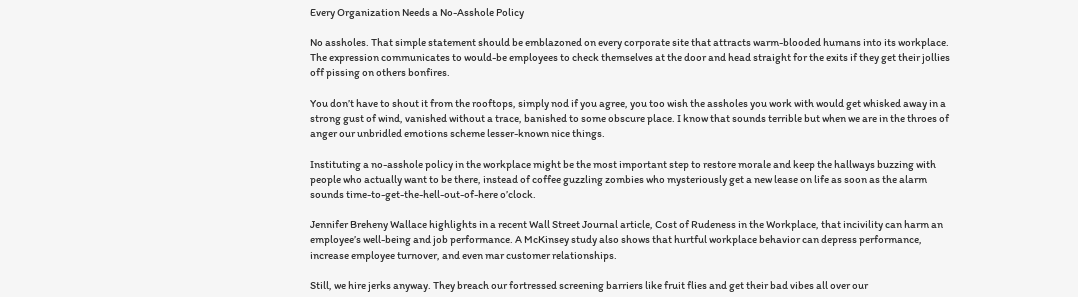Every Organization Needs a No-Asshole Policy

No assholes. That simple statement should be emblazoned on every corporate site that attracts warm-blooded humans into its workplace. The expression communicates to would-be employees to check themselves at the door and head straight for the exits if they get their jollies off pissing on others bonfires.

You don’t have to shout it from the rooftops, simply nod if you agree, you too wish the assholes you work with would get whisked away in a strong gust of wind, vanished without a trace, banished to some obscure place. I know that sounds terrible but when we are in the throes of anger our unbridled emotions scheme lesser-known nice things.

Instituting a no-asshole policy in the workplace might be the most important step to restore morale and keep the hallways buzzing with people who actually want to be there, instead of coffee guzzling zombies who mysteriously get a new lease on life as soon as the alarm sounds time-to-get-the-hell-out-of-here o’clock.

Jennifer Breheny Wallace highlights in a recent Wall Street Journal article, Cost of Rudeness in the Workplace, that incivility can harm an employee’s well-being and job performance. A McKinsey study also shows that hurtful workplace behavior can depress performance, increase employee turnover, and even mar customer relationships.

Still, we hire jerks anyway. They breach our fortressed screening barriers like fruit flies and get their bad vibes all over our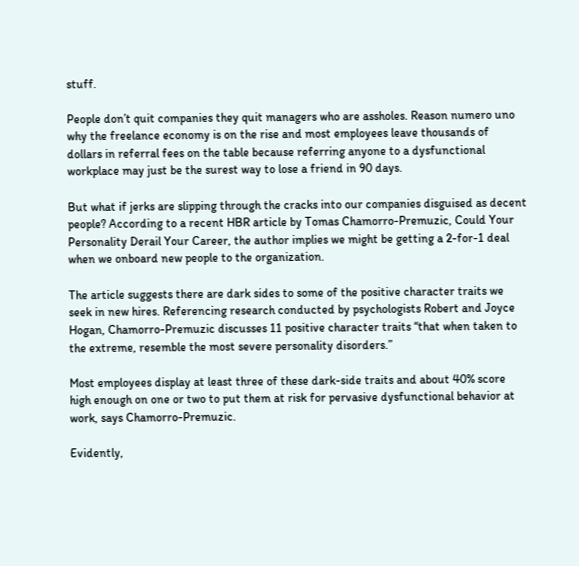stuff.

People don’t quit companies they quit managers who are assholes. Reason numero uno why the freelance economy is on the rise and most employees leave thousands of dollars in referral fees on the table because referring anyone to a dysfunctional workplace may just be the surest way to lose a friend in 90 days.

But what if jerks are slipping through the cracks into our companies disguised as decent people? According to a recent HBR article by Tomas Chamorro-Premuzic, Could Your Personality Derail Your Career, the author implies we might be getting a 2-for-1 deal when we onboard new people to the organization.

The article suggests there are dark sides to some of the positive character traits we seek in new hires. Referencing research conducted by psychologists Robert and Joyce Hogan, Chamorro-Premuzic discusses 11 positive character traits “that when taken to the extreme, resemble the most severe personality disorders.”

Most employees display at least three of these dark-side traits and about 40% score high enough on one or two to put them at risk for pervasive dysfunctional behavior at work, says Chamorro-Premuzic.

Evidently,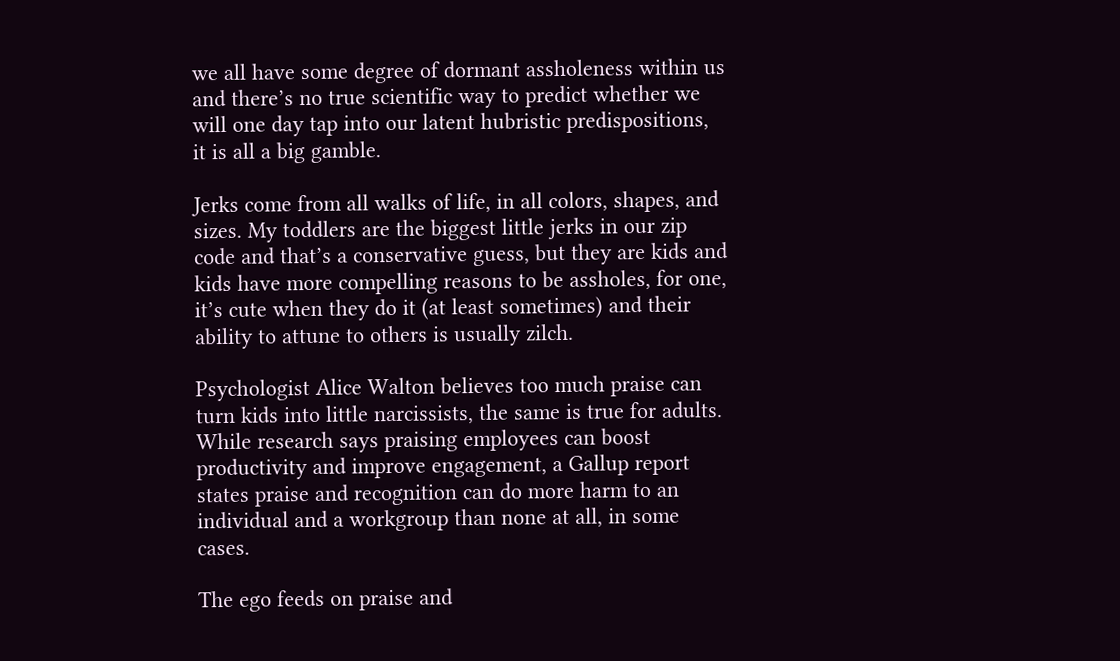we all have some degree of dormant assholeness within us and there’s no true scientific way to predict whether we will one day tap into our latent hubristic predispositions, it is all a big gamble.

Jerks come from all walks of life, in all colors, shapes, and sizes. My toddlers are the biggest little jerks in our zip code and that’s a conservative guess, but they are kids and kids have more compelling reasons to be assholes, for one, it’s cute when they do it (at least sometimes) and their ability to attune to others is usually zilch.

Psychologist Alice Walton believes too much praise can turn kids into little narcissists, the same is true for adults. While research says praising employees can boost productivity and improve engagement, a Gallup report states praise and recognition can do more harm to an individual and a workgroup than none at all, in some cases.

The ego feeds on praise and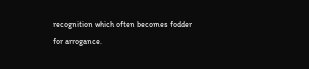recognition which often becomes fodder for arrogance.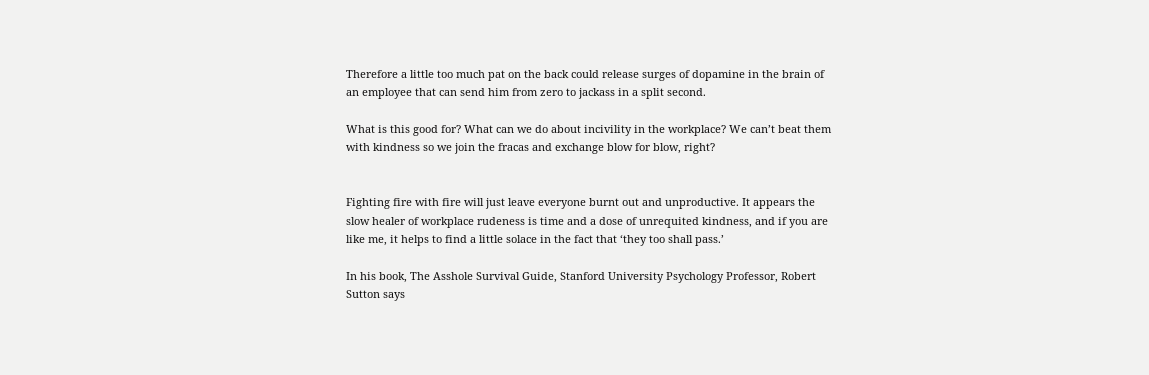Therefore a little too much pat on the back could release surges of dopamine in the brain of an employee that can send him from zero to jackass in a split second.

What is this good for? What can we do about incivility in the workplace? We can’t beat them with kindness so we join the fracas and exchange blow for blow, right?


Fighting fire with fire will just leave everyone burnt out and unproductive. It appears the slow healer of workplace rudeness is time and a dose of unrequited kindness, and if you are like me, it helps to find a little solace in the fact that ‘they too shall pass.’

In his book, The Asshole Survival Guide, Stanford University Psychology Professor, Robert Sutton says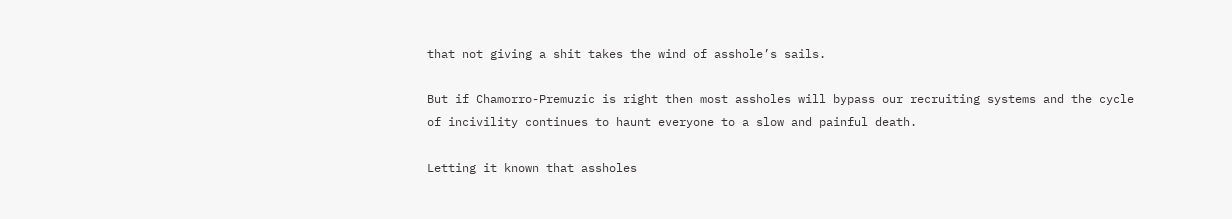that not giving a shit takes the wind of asshole’s sails.

But if Chamorro-Premuzic is right then most assholes will bypass our recruiting systems and the cycle of incivility continues to haunt everyone to a slow and painful death.

Letting it known that assholes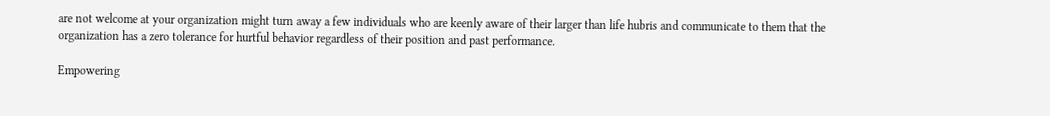are not welcome at your organization might turn away a few individuals who are keenly aware of their larger than life hubris and communicate to them that the organization has a zero tolerance for hurtful behavior regardless of their position and past performance.

Empowering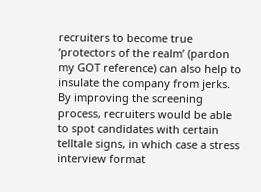recruiters to become true ‘protectors of the realm’ (pardon my GOT reference) can also help to insulate the company from jerks. By improving the screening process, recruiters would be able to spot candidates with certain telltale signs, in which case a stress interview format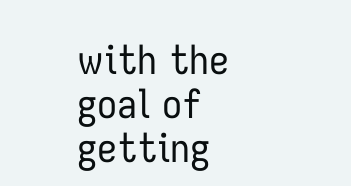with the goal of getting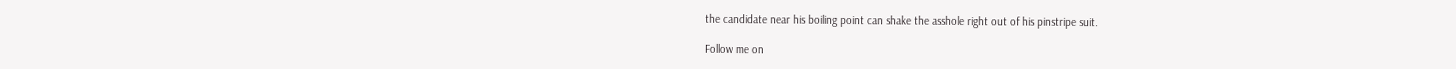the candidate near his boiling point can shake the asshole right out of his pinstripe suit.

Follow me on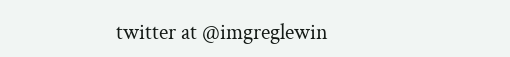twitter at @imgreglewin